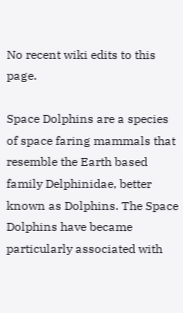No recent wiki edits to this page.

Space Dolphins are a species of space faring mammals that resemble the Earth based family Delphinidae, better known as Dolphins. The Space Dolphins have became particularly associated with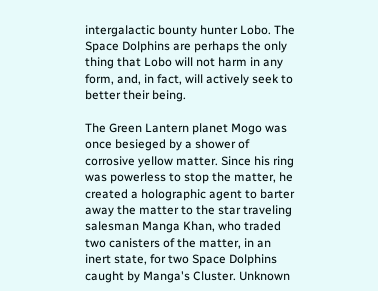intergalactic bounty hunter Lobo. The Space Dolphins are perhaps the only thing that Lobo will not harm in any form, and, in fact, will actively seek to better their being.

The Green Lantern planet Mogo was once besieged by a shower of corrosive yellow matter. Since his ring was powerless to stop the matter, he created a holographic agent to barter away the matter to the star traveling salesman Manga Khan, who traded two canisters of the matter, in an inert state, for two Space Dolphins caught by Manga's Cluster. Unknown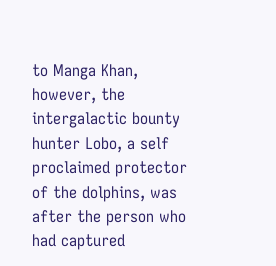to Manga Khan, however, the intergalactic bounty hunter Lobo, a self proclaimed protector of the dolphins, was after the person who had captured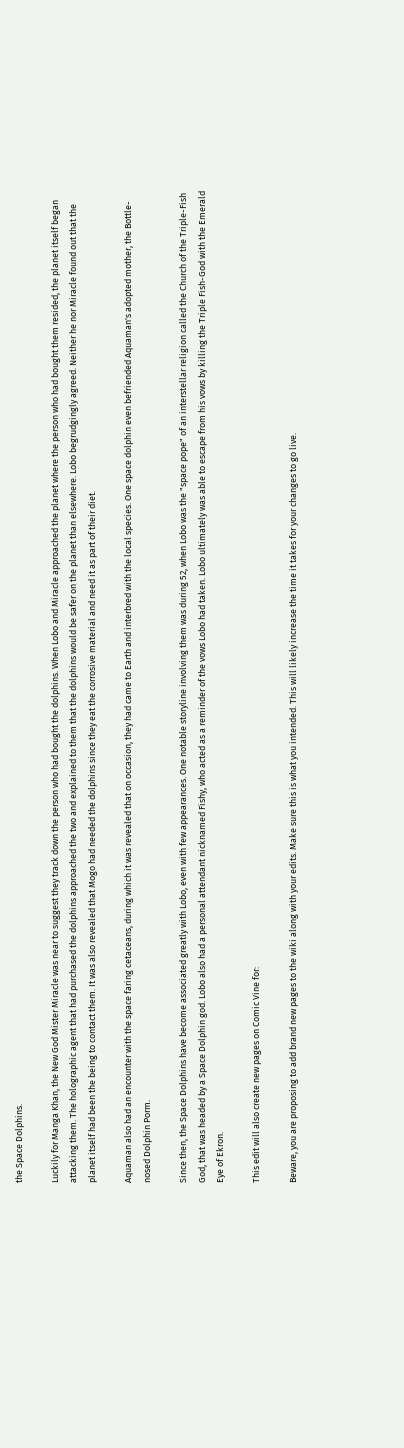the Space Dolphins.

Luckily for Manga Khan, the New God Mister Miracle was near to suggest they track down the person who had bought the dolphins. When Lobo and Miracle approached the planet where the person who had bought them resided, the planet itself began attacking them. The holographic agent that had purchased the dolphins approached the two and explained to them that the dolphins would be safer on the planet than elsewhere. Lobo begrudgingly agreed. Neither he nor Miracle found out that the planet itself had been the being to contact them. It was also revealed that Mogo had needed the dolphins since they eat the corrosive material and need it as part of their diet.

Aquaman also had an encounter with the space faring cetaceans, during which it was revealed that on occasion, they had came to Earth and interbred with the local species. One space dolphin even befriended Aquaman's adopted mother, the Bottle-nosed Dolphin Porm.

Since then, the Space Dolphins have become associated greatly with Lobo, even with few appearances. One notable storyline involving them was during 52, when Lobo was the "space pope" of an interstellar religion called the Church of the Triple-Fish God, that was headed by a Space Dolphin god. Lobo also had a personal attendant nicknamed Fishy, who acted as a reminder of the vows Lobo had taken. Lobo ultimately was able to escape from his vows by killing the Triple Fish-God with the Emerald Eye of Ekron.

This edit will also create new pages on Comic Vine for:

Beware, you are proposing to add brand new pages to the wiki along with your edits. Make sure this is what you intended. This will likely increase the time it takes for your changes to go live.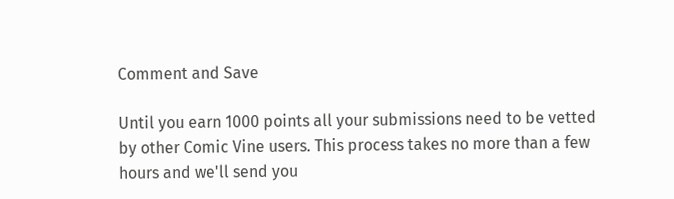Comment and Save

Until you earn 1000 points all your submissions need to be vetted by other Comic Vine users. This process takes no more than a few hours and we'll send you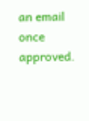an email once approved.